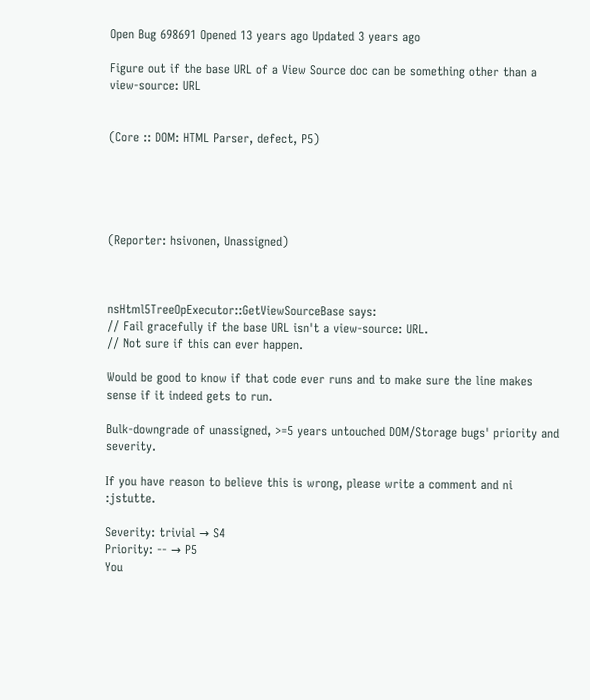Open Bug 698691 Opened 13 years ago Updated 3 years ago

Figure out if the base URL of a View Source doc can be something other than a view-source: URL


(Core :: DOM: HTML Parser, defect, P5)





(Reporter: hsivonen, Unassigned)



nsHtml5TreeOpExecutor::GetViewSourceBase says:
// Fail gracefully if the base URL isn't a view-source: URL.
// Not sure if this can ever happen.

Would be good to know if that code ever runs and to make sure the line makes sense if it indeed gets to run.

Bulk-downgrade of unassigned, >=5 years untouched DOM/Storage bugs' priority and severity.

If you have reason to believe this is wrong, please write a comment and ni :jstutte.

Severity: trivial → S4
Priority: -- → P5
You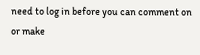need to log in before you can comment on or make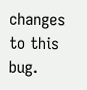changes to this bug.